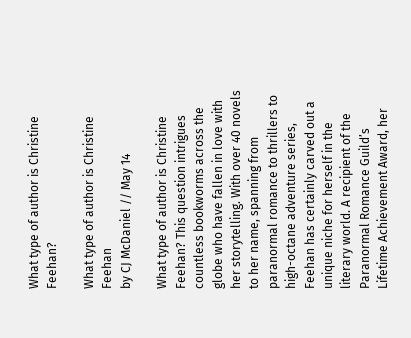What type of author is Christine Feehan?

What type of author is Christine Feehan
by CJ McDaniel // May 14

What type of author is Christine Feehan? This question intrigues countless bookworms across the globe who have fallen in love with her storytelling. With over 40 novels to her name, spanning from paranormal romance to thrillers to high-octane adventure series, Feehan has certainly carved out a unique niche for herself in the literary world. A recipient of the Paranormal Romance Guild’s Lifetime Achievement Award, her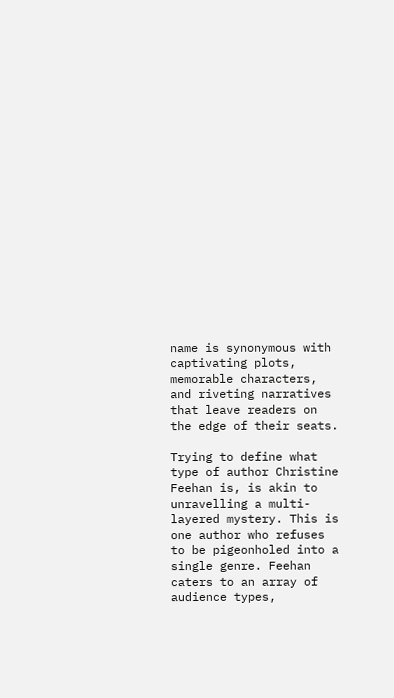name is synonymous with captivating plots, memorable characters, and riveting narratives that leave readers on the edge of their seats.

Trying to define what type of author Christine Feehan is, is akin to unravelling a multi-layered mystery. This is one author who refuses to be pigeonholed into a single genre. Feehan caters to an array of audience types,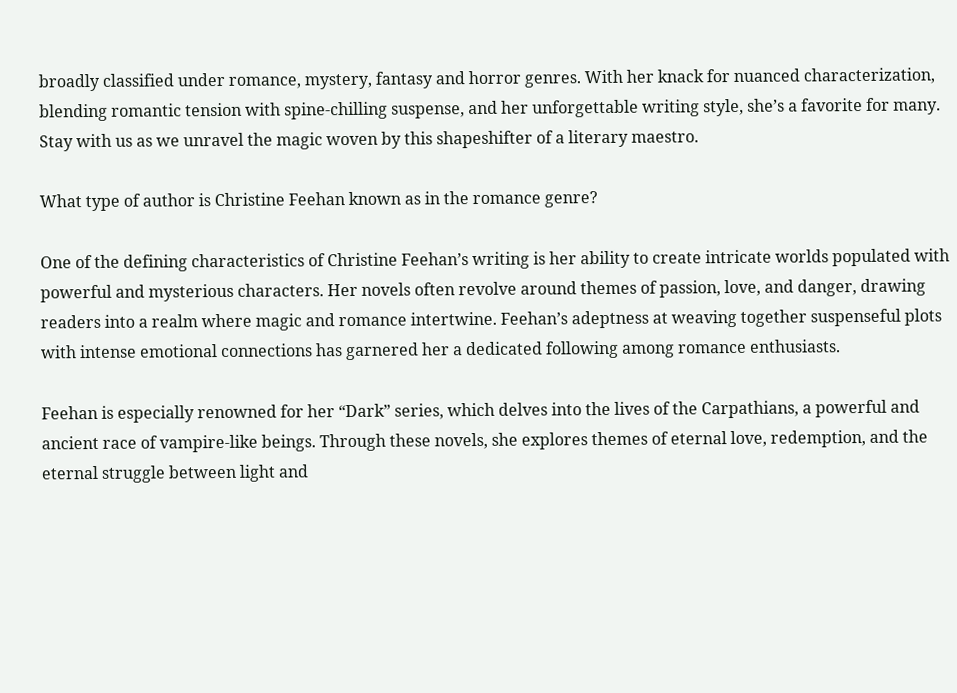broadly classified under romance, mystery, fantasy and horror genres. With her knack for nuanced characterization, blending romantic tension with spine-chilling suspense, and her unforgettable writing style, she’s a favorite for many. Stay with us as we unravel the magic woven by this shapeshifter of a literary maestro.

What type of author is Christine Feehan known as in the romance genre?

One of the defining characteristics of Christine Feehan’s writing is her ability to create intricate worlds populated with powerful and mysterious characters. Her novels often revolve around themes of passion, love, and danger, drawing readers into a realm where magic and romance intertwine. Feehan’s adeptness at weaving together suspenseful plots with intense emotional connections has garnered her a dedicated following among romance enthusiasts.

Feehan is especially renowned for her “Dark” series, which delves into the lives of the Carpathians, a powerful and ancient race of vampire-like beings. Through these novels, she explores themes of eternal love, redemption, and the eternal struggle between light and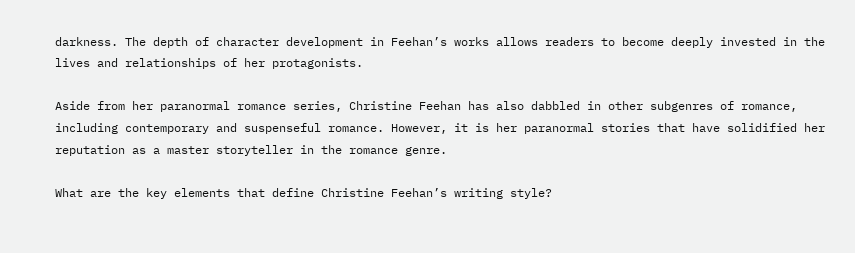darkness. The depth of character development in Feehan’s works allows readers to become deeply invested in the lives and relationships of her protagonists.

Aside from her paranormal romance series, Christine Feehan has also dabbled in other subgenres of romance, including contemporary and suspenseful romance. However, it is her paranormal stories that have solidified her reputation as a master storyteller in the romance genre.

What are the key elements that define Christine Feehan’s writing style?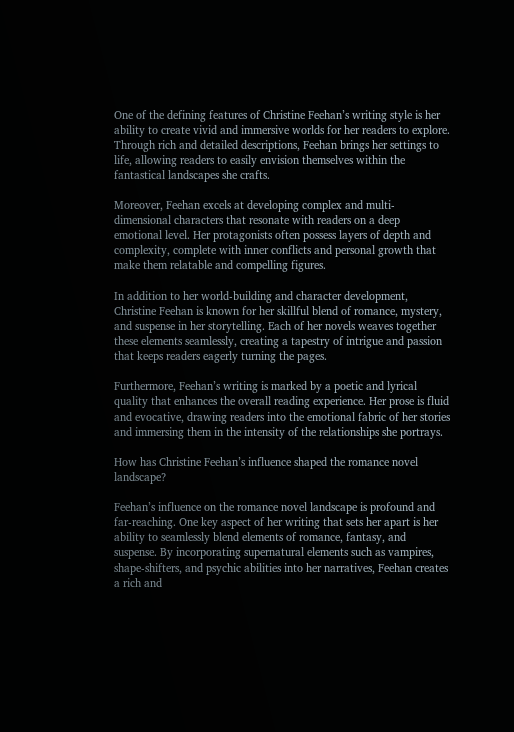One of the defining features of Christine Feehan’s writing style is her ability to create vivid and immersive worlds for her readers to explore. Through rich and detailed descriptions, Feehan brings her settings to life, allowing readers to easily envision themselves within the fantastical landscapes she crafts.

Moreover, Feehan excels at developing complex and multi-dimensional characters that resonate with readers on a deep emotional level. Her protagonists often possess layers of depth and complexity, complete with inner conflicts and personal growth that make them relatable and compelling figures.

In addition to her world-building and character development, Christine Feehan is known for her skillful blend of romance, mystery, and suspense in her storytelling. Each of her novels weaves together these elements seamlessly, creating a tapestry of intrigue and passion that keeps readers eagerly turning the pages.

Furthermore, Feehan’s writing is marked by a poetic and lyrical quality that enhances the overall reading experience. Her prose is fluid and evocative, drawing readers into the emotional fabric of her stories and immersing them in the intensity of the relationships she portrays.

How has Christine Feehan’s influence shaped the romance novel landscape?

Feehan’s influence on the romance novel landscape is profound and far-reaching. One key aspect of her writing that sets her apart is her ability to seamlessly blend elements of romance, fantasy, and suspense. By incorporating supernatural elements such as vampires, shape-shifters, and psychic abilities into her narratives, Feehan creates a rich and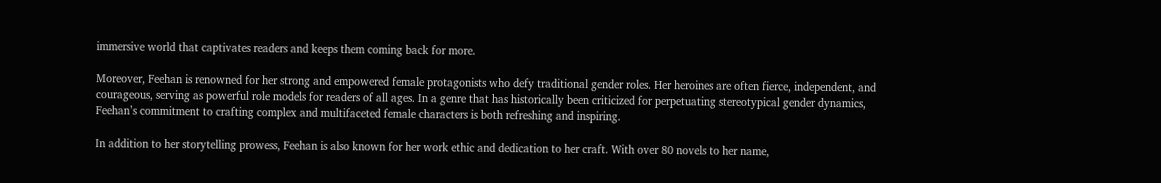immersive world that captivates readers and keeps them coming back for more.

Moreover, Feehan is renowned for her strong and empowered female protagonists who defy traditional gender roles. Her heroines are often fierce, independent, and courageous, serving as powerful role models for readers of all ages. In a genre that has historically been criticized for perpetuating stereotypical gender dynamics, Feehan’s commitment to crafting complex and multifaceted female characters is both refreshing and inspiring.

In addition to her storytelling prowess, Feehan is also known for her work ethic and dedication to her craft. With over 80 novels to her name,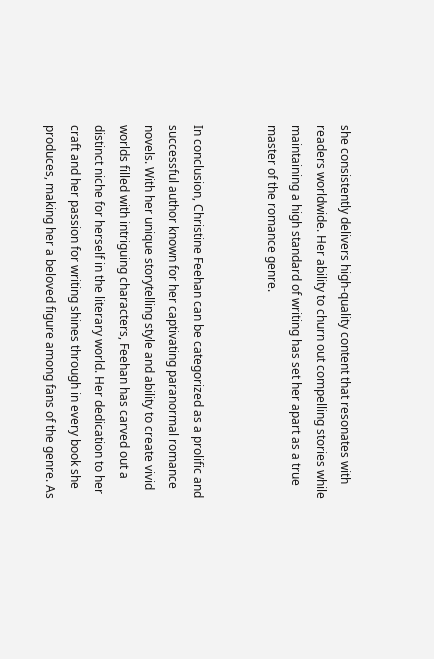she consistently delivers high-quality content that resonates with readers worldwide. Her ability to churn out compelling stories while maintaining a high standard of writing has set her apart as a true master of the romance genre.


In conclusion, Christine Feehan can be categorized as a prolific and successful author known for her captivating paranormal romance novels. With her unique storytelling style and ability to create vivid worlds filled with intriguing characters, Feehan has carved out a distinct niche for herself in the literary world. Her dedication to her craft and her passion for writing shines through in every book she produces, making her a beloved figure among fans of the genre. As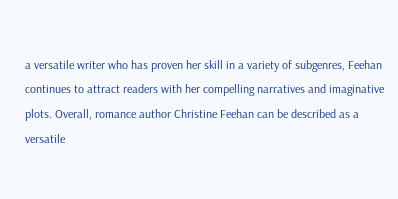a versatile writer who has proven her skill in a variety of subgenres, Feehan continues to attract readers with her compelling narratives and imaginative plots. Overall, romance author Christine Feehan can be described as a versatile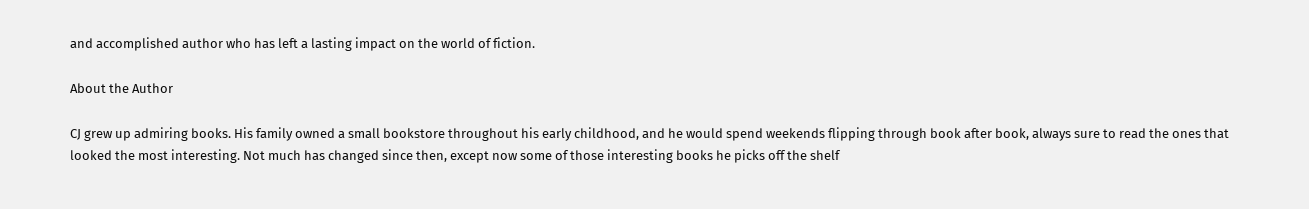and accomplished author who has left a lasting impact on the world of fiction.

About the Author

CJ grew up admiring books. His family owned a small bookstore throughout his early childhood, and he would spend weekends flipping through book after book, always sure to read the ones that looked the most interesting. Not much has changed since then, except now some of those interesting books he picks off the shelf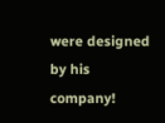were designed by his company!